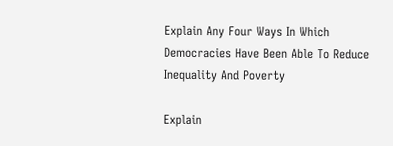Explain Any Four Ways In Which Democracies Have Been Able To Reduce Inequality And Poverty

Explain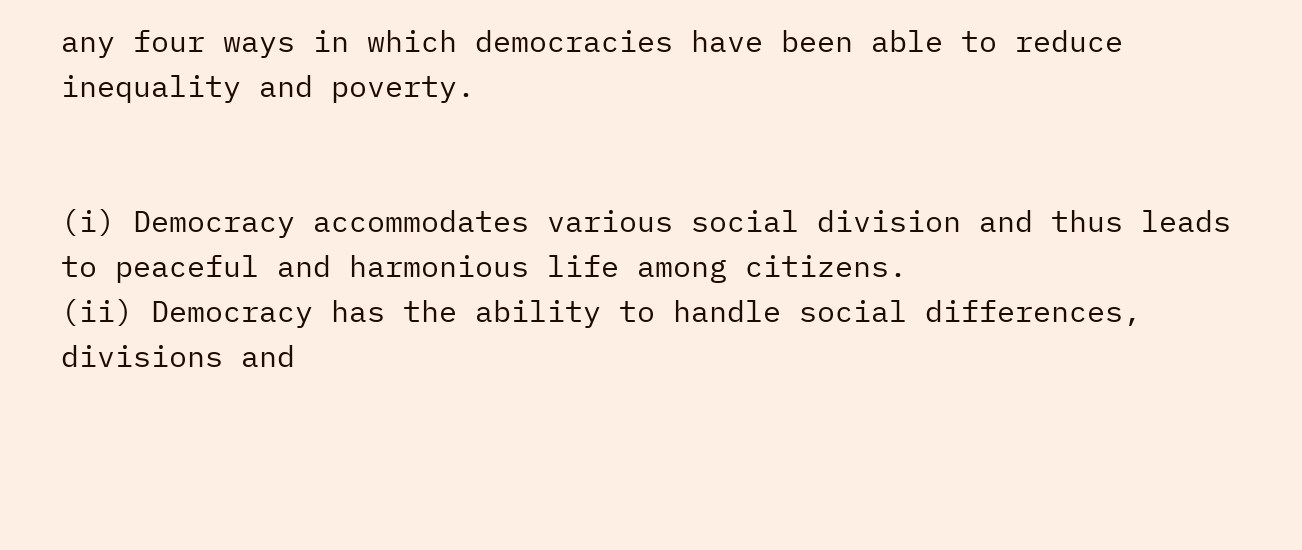any four ways in which democracies have been able to reduce inequality and poverty.


(i) Democracy accommodates various social division and thus leads to peaceful and harmonious life among citizens.
(ii) Democracy has the ability to handle social differences, divisions and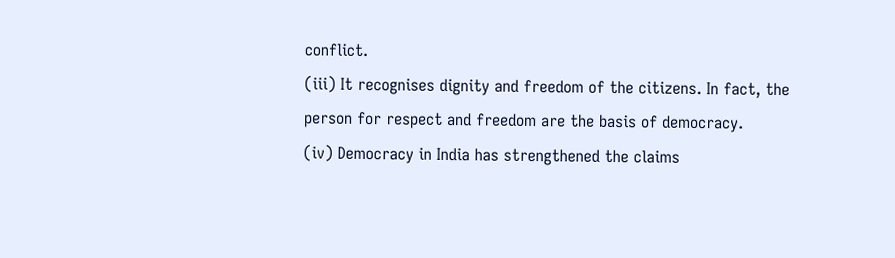conflict.
(iii) It recognises dignity and freedom of the citizens. In fact, the person for respect and freedom are the basis of democracy.
(iv) Democracy in India has strengthened the claims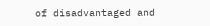of disadvantaged and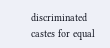discriminated castes for equal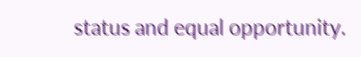status and equal opportunity.